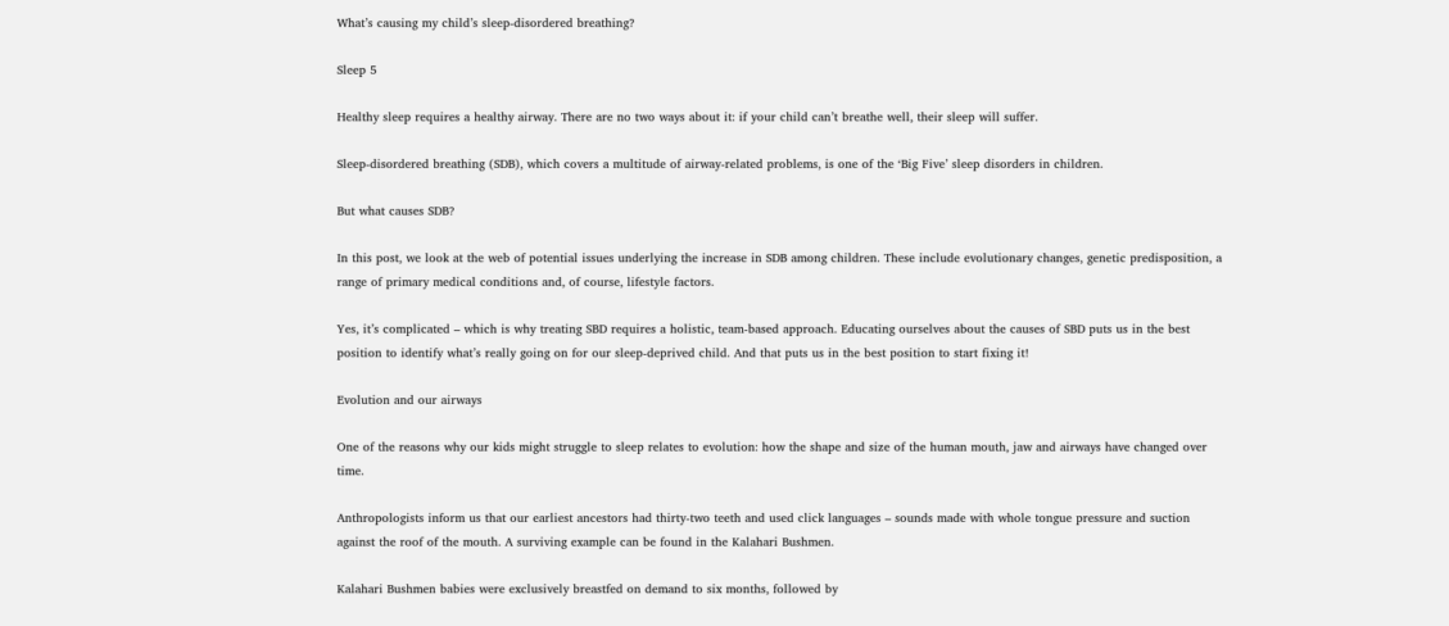What’s causing my child’s sleep-disordered breathing?

Sleep 5

Healthy sleep requires a healthy airway. There are no two ways about it: if your child can’t breathe well, their sleep will suffer.

Sleep-disordered breathing (SDB), which covers a multitude of airway-related problems, is one of the ‘Big Five’ sleep disorders in children.

But what causes SDB?

In this post, we look at the web of potential issues underlying the increase in SDB among children. These include evolutionary changes, genetic predisposition, a range of primary medical conditions and, of course, lifestyle factors.

Yes, it’s complicated – which is why treating SBD requires a holistic, team-based approach. Educating ourselves about the causes of SBD puts us in the best position to identify what’s really going on for our sleep-deprived child. And that puts us in the best position to start fixing it!

Evolution and our airways

One of the reasons why our kids might struggle to sleep relates to evolution: how the shape and size of the human mouth, jaw and airways have changed over time.

Anthropologists inform us that our earliest ancestors had thirty-two teeth and used click languages – sounds made with whole tongue pressure and suction against the roof of the mouth. A surviving example can be found in the Kalahari Bushmen.

Kalahari Bushmen babies were exclusively breastfed on demand to six months, followed by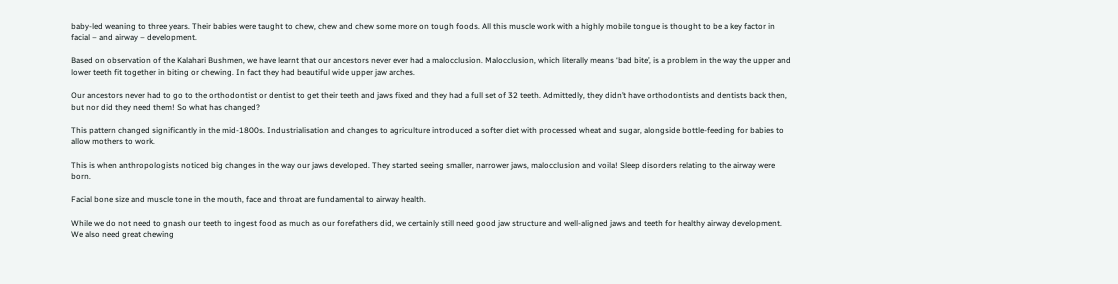baby-led weaning to three years. Their babies were taught to chew, chew and chew some more on tough foods. All this muscle work with a highly mobile tongue is thought to be a key factor in facial – and airway – development.

Based on observation of the Kalahari Bushmen, we have learnt that our ancestors never ever had a malocclusion. Malocclusion, which literally means ‘bad bite’, is a problem in the way the upper and lower teeth fit together in biting or chewing. In fact they had beautiful wide upper jaw arches.

Our ancestors never had to go to the orthodontist or dentist to get their teeth and jaws fixed and they had a full set of 32 teeth. Admittedly, they didn’t have orthodontists and dentists back then, but nor did they need them! So what has changed?

This pattern changed significantly in the mid-1800s. Industrialisation and changes to agriculture introduced a softer diet with processed wheat and sugar, alongside bottle-feeding for babies to allow mothers to work.

This is when anthropologists noticed big changes in the way our jaws developed. They started seeing smaller, narrower jaws, malocclusion and voila! Sleep disorders relating to the airway were born.

Facial bone size and muscle tone in the mouth, face and throat are fundamental to airway health.

While we do not need to gnash our teeth to ingest food as much as our forefathers did, we certainly still need good jaw structure and well-aligned jaws and teeth for healthy airway development. We also need great chewing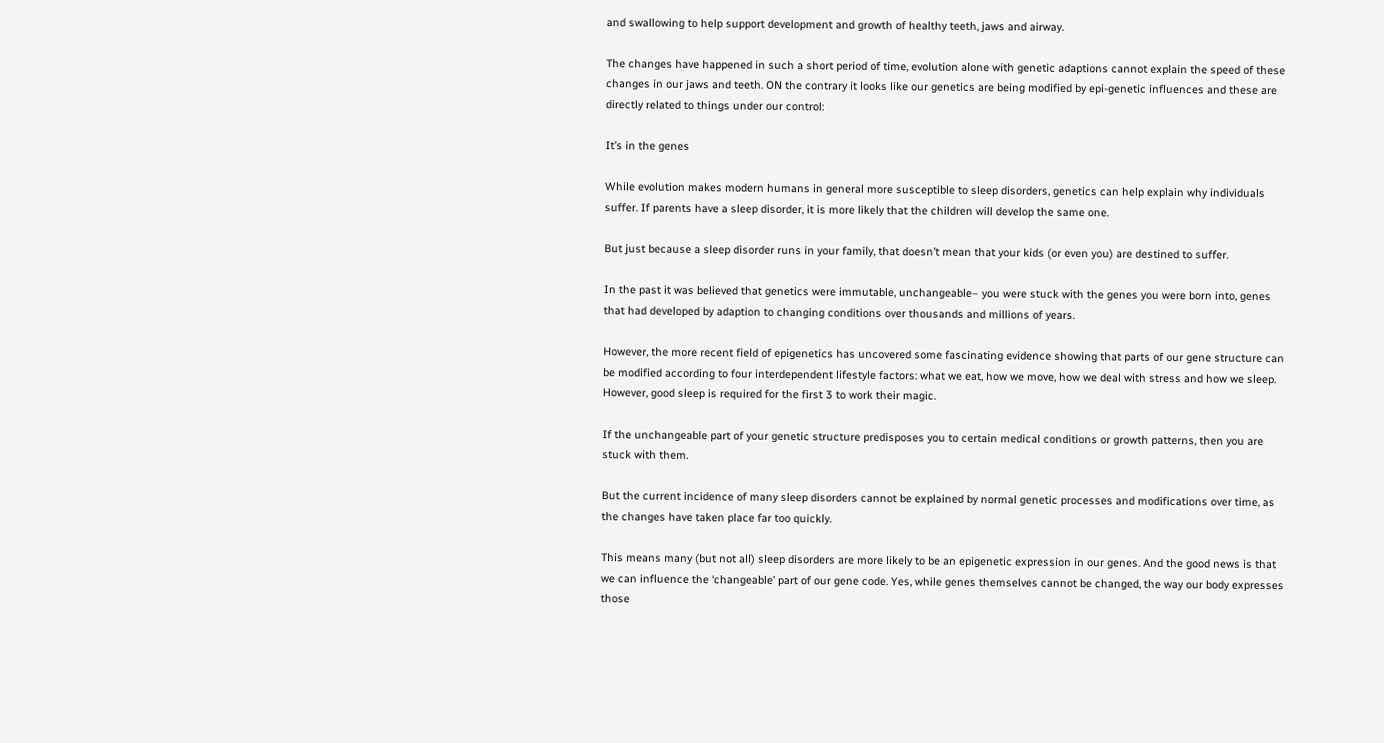and swallowing to help support development and growth of healthy teeth, jaws and airway.

The changes have happened in such a short period of time, evolution alone with genetic adaptions cannot explain the speed of these changes in our jaws and teeth. ON the contrary it looks like our genetics are being modified by epi-genetic influences and these are directly related to things under our control:

It’s in the genes

While evolution makes modern humans in general more susceptible to sleep disorders, genetics can help explain why individuals suffer. If parents have a sleep disorder, it is more likely that the children will develop the same one.

But just because a sleep disorder runs in your family, that doesn’t mean that your kids (or even you) are destined to suffer.

In the past it was believed that genetics were immutable, unchangeable– you were stuck with the genes you were born into, genes that had developed by adaption to changing conditions over thousands and millions of years.

However, the more recent field of epigenetics has uncovered some fascinating evidence showing that parts of our gene structure can be modified according to four interdependent lifestyle factors: what we eat, how we move, how we deal with stress and how we sleep. However, good sleep is required for the first 3 to work their magic.

If the unchangeable part of your genetic structure predisposes you to certain medical conditions or growth patterns, then you are stuck with them.

But the current incidence of many sleep disorders cannot be explained by normal genetic processes and modifications over time, as the changes have taken place far too quickly.

This means many (but not all) sleep disorders are more likely to be an epigenetic expression in our genes. And the good news is that we can influence the ‘changeable’ part of our gene code. Yes, while genes themselves cannot be changed, the way our body expresses those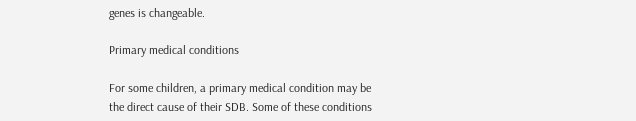genes is changeable.

Primary medical conditions

For some children, a primary medical condition may be the direct cause of their SDB. Some of these conditions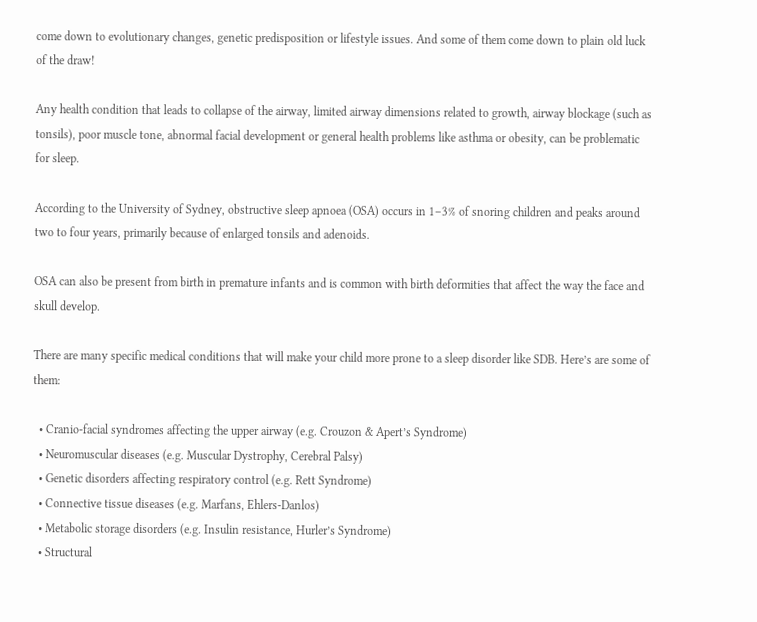come down to evolutionary changes, genetic predisposition or lifestyle issues. And some of them come down to plain old luck of the draw!

Any health condition that leads to collapse of the airway, limited airway dimensions related to growth, airway blockage (such as tonsils), poor muscle tone, abnormal facial development or general health problems like asthma or obesity, can be problematic for sleep.

According to the University of Sydney, obstructive sleep apnoea (OSA) occurs in 1–3% of snoring children and peaks around two to four years, primarily because of enlarged tonsils and adenoids.

OSA can also be present from birth in premature infants and is common with birth deformities that affect the way the face and skull develop.

There are many specific medical conditions that will make your child more prone to a sleep disorder like SDB. Here’s are some of them:

  • Cranio-facial syndromes affecting the upper airway (e.g. Crouzon & Apert’s Syndrome)
  • Neuromuscular diseases (e.g. Muscular Dystrophy, Cerebral Palsy)
  • Genetic disorders affecting respiratory control (e.g. Rett Syndrome)
  • Connective tissue diseases (e.g. Marfans, Ehlers-Danlos)
  • Metabolic storage disorders (e.g. Insulin resistance, Hurler’s Syndrome)
  • Structural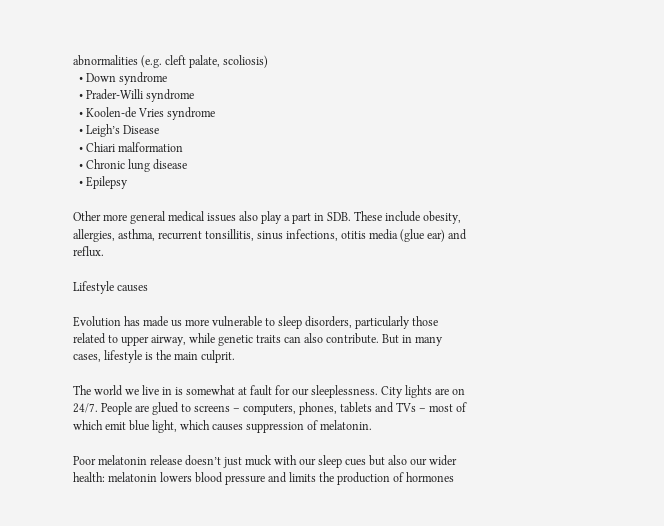abnormalities (e.g. cleft palate, scoliosis)
  • Down syndrome
  • Prader-Willi syndrome
  • Koolen-de Vries syndrome
  • Leigh’s Disease
  • Chiari malformation
  • Chronic lung disease
  • Epilepsy

Other more general medical issues also play a part in SDB. These include obesity, allergies, asthma, recurrent tonsillitis, sinus infections, otitis media (glue ear) and reflux.

Lifestyle causes

Evolution has made us more vulnerable to sleep disorders, particularly those related to upper airway, while genetic traits can also contribute. But in many cases, lifestyle is the main culprit.

The world we live in is somewhat at fault for our sleeplessness. City lights are on 24/7. People are glued to screens – computers, phones, tablets and TVs – most of which emit blue light, which causes suppression of melatonin.

Poor melatonin release doesn’t just muck with our sleep cues but also our wider health: melatonin lowers blood pressure and limits the production of hormones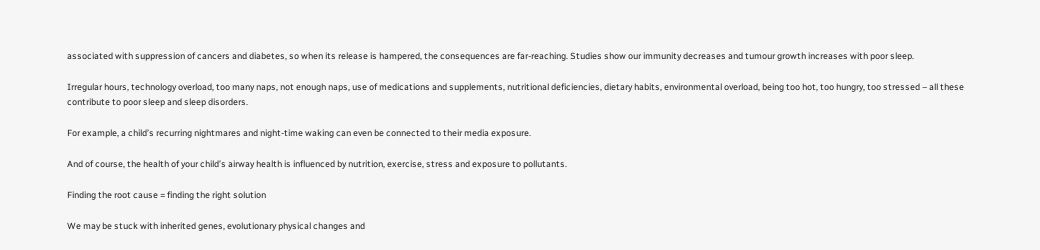associated with suppression of cancers and diabetes, so when its release is hampered, the consequences are far-reaching. Studies show our immunity decreases and tumour growth increases with poor sleep.

Irregular hours, technology overload, too many naps, not enough naps, use of medications and supplements, nutritional deficiencies, dietary habits, environmental overload, being too hot, too hungry, too stressed – all these contribute to poor sleep and sleep disorders.

For example, a child’s recurring nightmares and night-time waking can even be connected to their media exposure.

And of course, the health of your child’s airway health is influenced by nutrition, exercise, stress and exposure to pollutants.

Finding the root cause = finding the right solution

We may be stuck with inherited genes, evolutionary physical changes and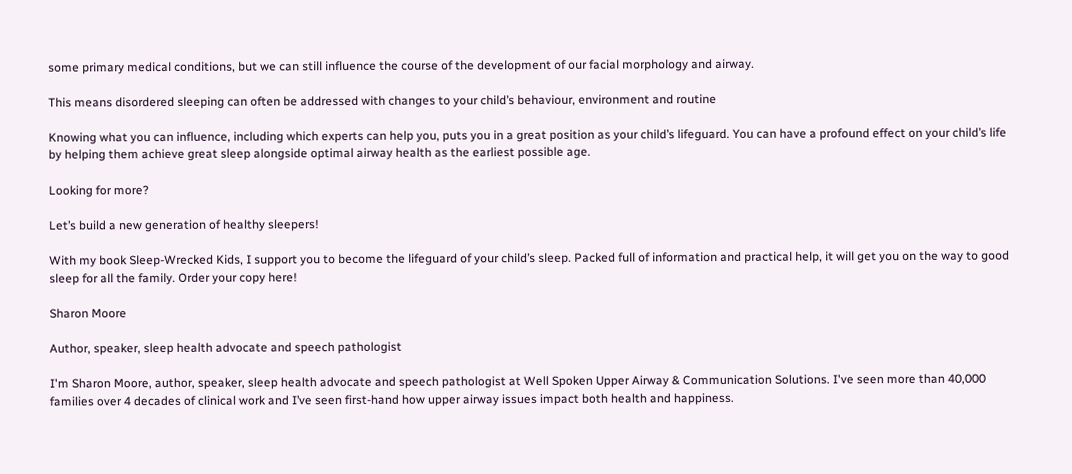some primary medical conditions, but we can still influence the course of the development of our facial morphology and airway.

This means disordered sleeping can often be addressed with changes to your child’s behaviour, environment and routine

Knowing what you can influence, including which experts can help you, puts you in a great position as your child’s lifeguard. You can have a profound effect on your child’s life by helping them achieve great sleep alongside optimal airway health as the earliest possible age.

Looking for more?

Let’s build a new generation of healthy sleepers!

With my book Sleep-Wrecked Kids, I support you to become the lifeguard of your child’s sleep. Packed full of information and practical help, it will get you on the way to good sleep for all the family. Order your copy here!

Sharon Moore

Author, speaker, sleep health advocate and speech pathologist

I'm Sharon Moore, author, speaker, sleep health advocate and speech pathologist at Well Spoken Upper Airway & Communication Solutions. I've seen more than 40,000 families over 4 decades of clinical work and I’ve seen first-hand how upper airway issues impact both health and happiness.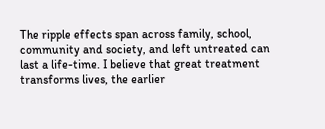The ripple effects span across family, school, community and society, and left untreated can last a life-time. I believe that great treatment transforms lives, the earlier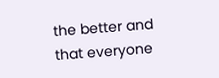the better and that everyone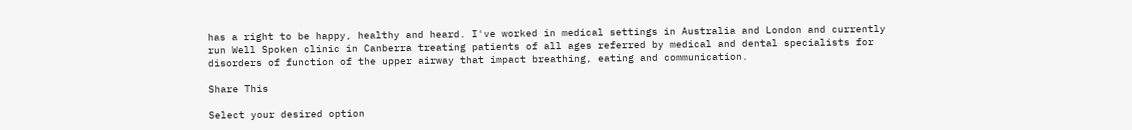has a right to be happy, healthy and heard. I've worked in medical settings in Australia and London and currently run Well Spoken clinic in Canberra treating patients of all ages referred by medical and dental specialists for disorders of function of the upper airway that impact breathing, eating and communication.

Share This

Select your desired option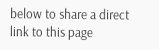below to share a direct link to this page